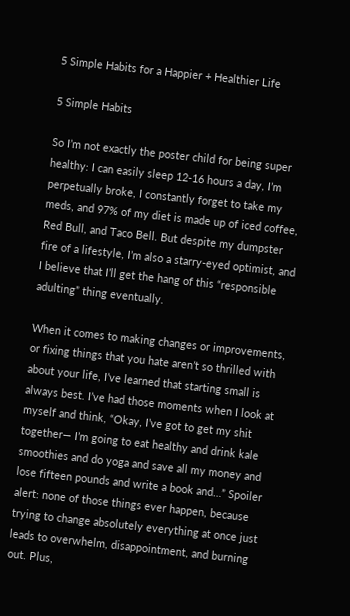5 Simple Habits for a Happier + Healthier Life

5 Simple Habits

So I’m not exactly the poster child for being super healthy: I can easily sleep 12-16 hours a day, I’m perpetually broke, I constantly forget to take my meds, and 97% of my diet is made up of iced coffee, Red Bull, and Taco Bell. But despite my dumpster fire of a lifestyle, I’m also a starry-eyed optimist, and I believe that I’ll get the hang of this “responsible adulting” thing eventually.

When it comes to making changes or improvements, or fixing things that you hate aren’t so thrilled with about your life, I’ve learned that starting small is always best. I’ve had those moments when I look at myself and think, “Okay, I’ve got to get my shit together— I’m going to eat healthy and drink kale smoothies and do yoga and save all my money and lose fifteen pounds and write a book and…” Spoiler alert: none of those things ever happen, because trying to change absolutely everything at once just leads to overwhelm, disappointment, and burning out. Plus,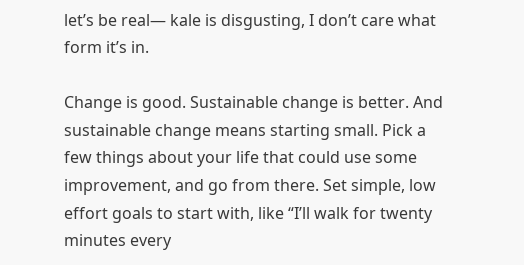let’s be real— kale is disgusting, I don’t care what form it’s in.

Change is good. Sustainable change is better. And sustainable change means starting small. Pick a few things about your life that could use some improvement, and go from there. Set simple, low effort goals to start with, like “I’ll walk for twenty minutes every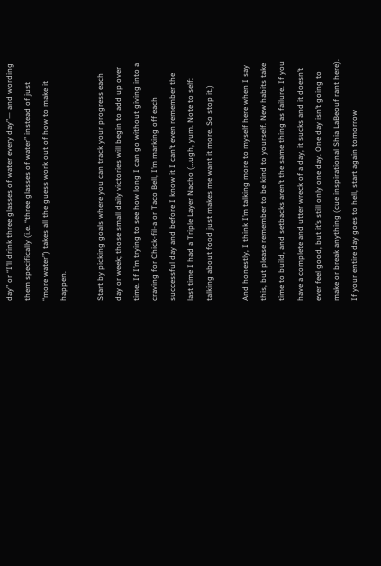day” or “I’ll drink three glasses of water every day”— and wording them specifically (i.e. “three glasses of water” instead of just “more water”) takes all the guess work out of how to make it happen.

Start by picking goals where you can track your progress each day or week; those small daily victories will begin to add up over time. If I’m trying to see how long I can go without giving into a craving for Chick-fil-a or Taco Bell, I’m marking off each successful day and before I know it I can’t even remember the last time I had a Triple Layer Nacho (…ugh, yum. Note to self: talking about food just makes me want it more. So stop it.)

And honestly, I think I’m talking more to myself here when I say this, but please remember to be kind to yourself. New habits take time to build, and setbacks aren’t the same thing as failure. If you have a complete and utter wreck of a day, it sucks and it doesn’t ever feel good, but it’s still only one day. One day isn’t going to make or break anything (cue inspirational Shia LaBeouf rant here). If your entire day goes to hell, start again tomorrow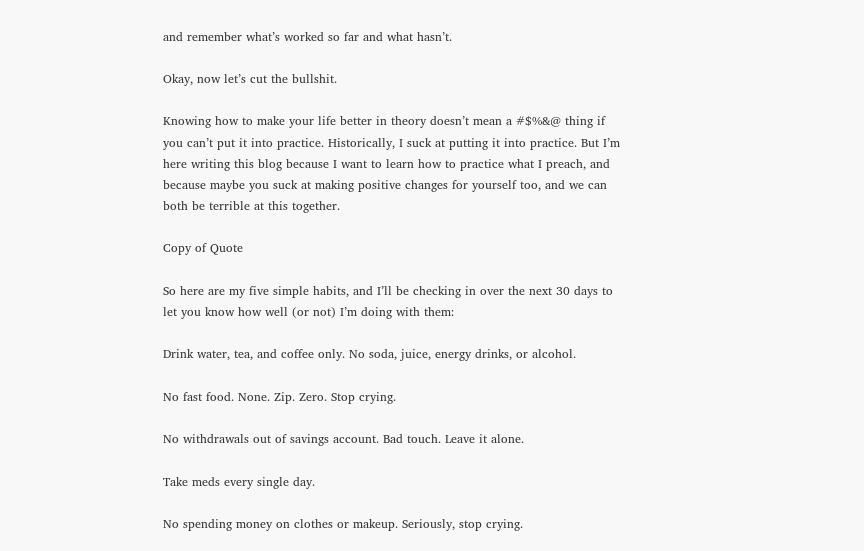and remember what’s worked so far and what hasn’t.

Okay, now let’s cut the bullshit.

Knowing how to make your life better in theory doesn’t mean a #$%&@ thing if you can’t put it into practice. Historically, I suck at putting it into practice. But I’m here writing this blog because I want to learn how to practice what I preach, and because maybe you suck at making positive changes for yourself too, and we can both be terrible at this together.

Copy of Quote

So here are my five simple habits, and I’ll be checking in over the next 30 days to let you know how well (or not) I’m doing with them:

Drink water, tea, and coffee only. No soda, juice, energy drinks, or alcohol.

No fast food. None. Zip. Zero. Stop crying.

No withdrawals out of savings account. Bad touch. Leave it alone.

Take meds every single day.

No spending money on clothes or makeup. Seriously, stop crying.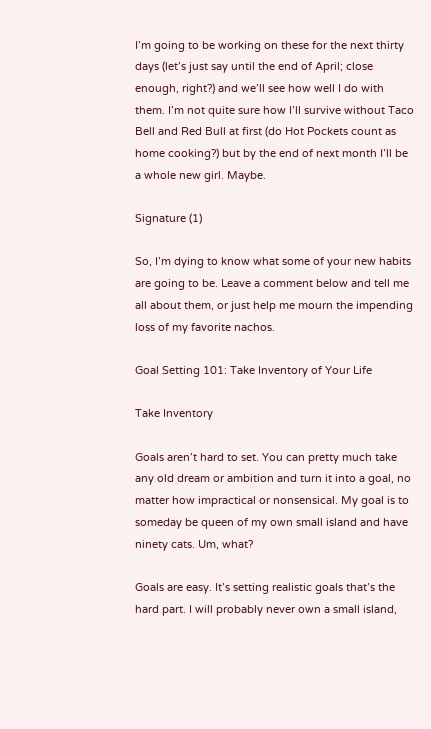I’m going to be working on these for the next thirty days (let’s just say until the end of April; close enough, right?) and we’ll see how well I do with them. I’m not quite sure how I’ll survive without Taco Bell and Red Bull at first (do Hot Pockets count as home cooking?) but by the end of next month I’ll be a whole new girl. Maybe.

Signature (1)

So, I’m dying to know what some of your new habits are going to be. Leave a comment below and tell me all about them, or just help me mourn the impending loss of my favorite nachos.

Goal Setting 101: Take Inventory of Your Life

Take Inventory

Goals aren’t hard to set. You can pretty much take any old dream or ambition and turn it into a goal, no matter how impractical or nonsensical. My goal is to someday be queen of my own small island and have ninety cats. Um, what?

Goals are easy. It’s setting realistic goals that’s the hard part. I will probably never own a small island,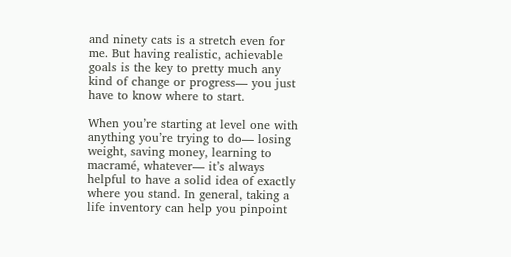and ninety cats is a stretch even for me. But having realistic, achievable goals is the key to pretty much any kind of change or progress— you just have to know where to start.

When you’re starting at level one with anything you’re trying to do— losing weight, saving money, learning to macramé, whatever— it’s always helpful to have a solid idea of exactly where you stand. In general, taking a life inventory can help you pinpoint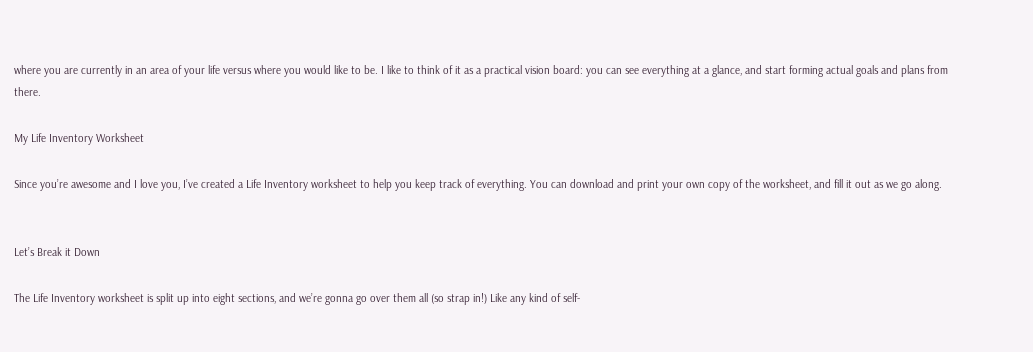where you are currently in an area of your life versus where you would like to be. I like to think of it as a practical vision board: you can see everything at a glance, and start forming actual goals and plans from there.

My Life Inventory Worksheet

Since you’re awesome and I love you, I’ve created a Life Inventory worksheet to help you keep track of everything. You can download and print your own copy of the worksheet, and fill it out as we go along.


Let’s Break it Down

The Life Inventory worksheet is split up into eight sections, and we’re gonna go over them all (so strap in!) Like any kind of self-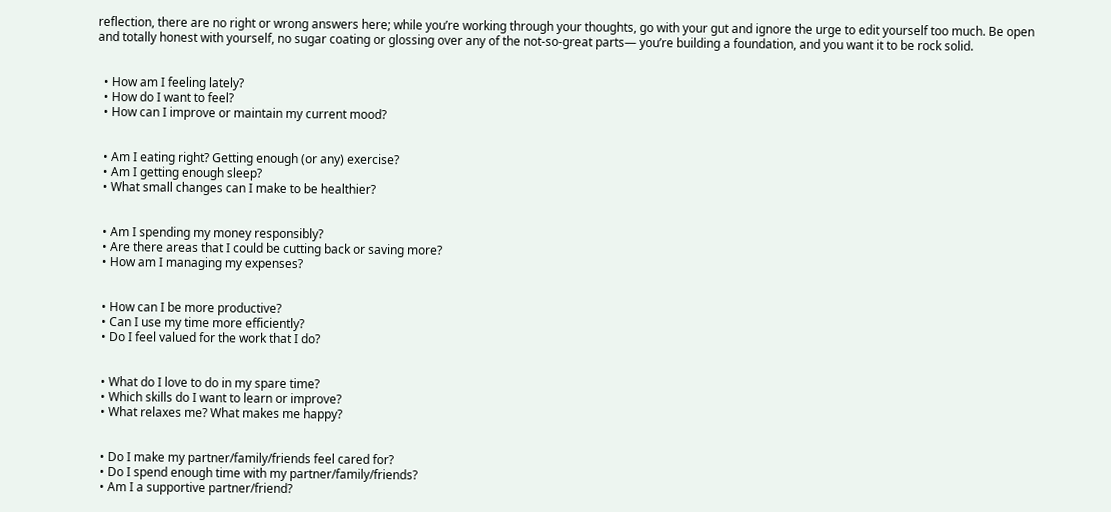reflection, there are no right or wrong answers here; while you’re working through your thoughts, go with your gut and ignore the urge to edit yourself too much. Be open and totally honest with yourself, no sugar coating or glossing over any of the not-so-great parts— you’re building a foundation, and you want it to be rock solid.


  • How am I feeling lately?
  • How do I want to feel?
  • How can I improve or maintain my current mood?


  • Am I eating right? Getting enough (or any) exercise?
  • Am I getting enough sleep?
  • What small changes can I make to be healthier?


  • Am I spending my money responsibly?
  • Are there areas that I could be cutting back or saving more?
  • How am I managing my expenses?


  • How can I be more productive?
  • Can I use my time more efficiently?
  • Do I feel valued for the work that I do?


  • What do I love to do in my spare time?
  • Which skills do I want to learn or improve?
  • What relaxes me? What makes me happy?


  • Do I make my partner/family/friends feel cared for?
  • Do I spend enough time with my partner/family/friends?
  • Am I a supportive partner/friend?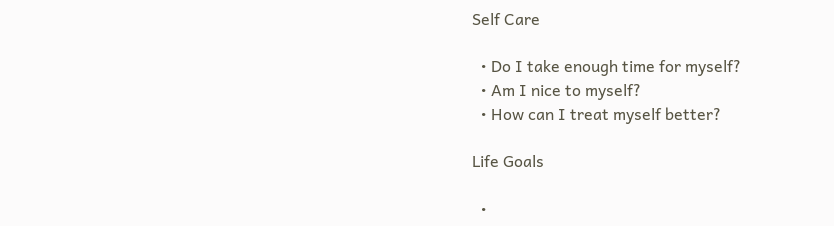Self Care

  • Do I take enough time for myself?
  • Am I nice to myself?
  • How can I treat myself better?

Life Goals

  •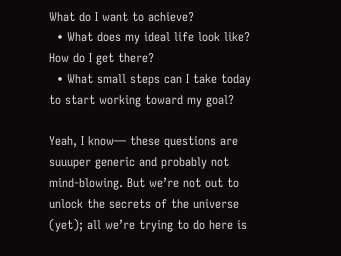What do I want to achieve?
  • What does my ideal life look like? How do I get there?
  • What small steps can I take today to start working toward my goal?

Yeah, I know— these questions are suuuper generic and probably not mind-blowing. But we’re not out to unlock the secrets of the universe (yet); all we’re trying to do here is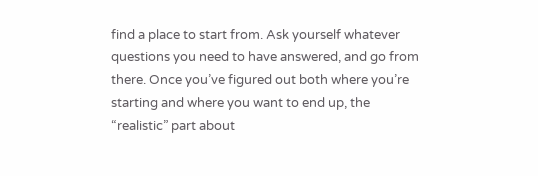find a place to start from. Ask yourself whatever questions you need to have answered, and go from there. Once you’ve figured out both where you’re starting and where you want to end up, the “realistic” part about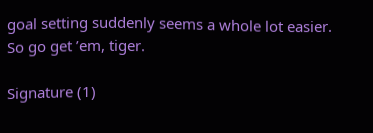goal setting suddenly seems a whole lot easier. So go get ’em, tiger.

Signature (1)